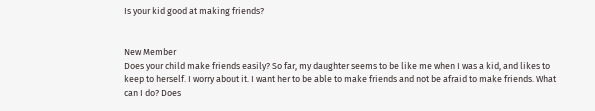Is your kid good at making friends?


New Member
Does your child make friends easily? So far, my daughter seems to be like me when I was a kid, and likes to keep to herself. I worry about it. I want her to be able to make friends and not be afraid to make friends. What can I do? Does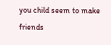you child seem to make friends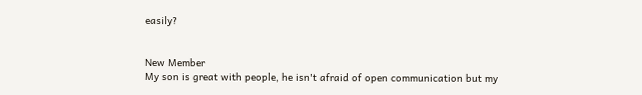easily?


New Member
My son is great with people, he isn't afraid of open communication but my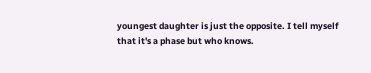youngest daughter is just the opposite. I tell myself that it's a phase but who knows.